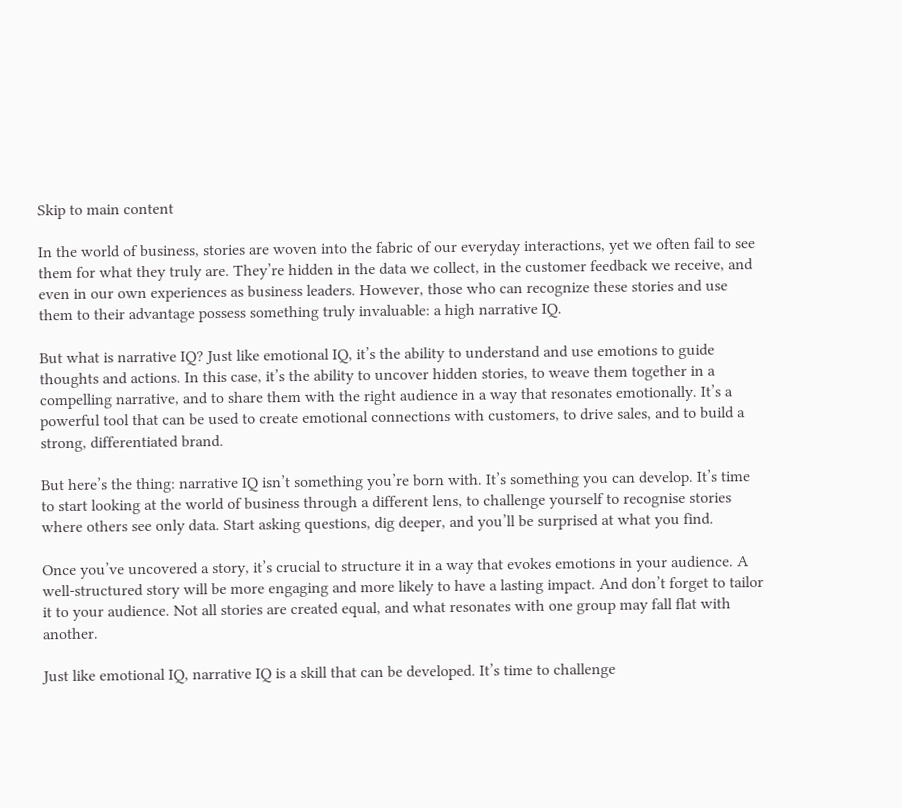Skip to main content

In the world of business, stories are woven into the fabric of our everyday interactions, yet we often fail to see them for what they truly are. They’re hidden in the data we collect, in the customer feedback we receive, and even in our own experiences as business leaders. However, those who can recognize these stories and use them to their advantage possess something truly invaluable: a high narrative IQ.

But what is narrative IQ? Just like emotional IQ, it’s the ability to understand and use emotions to guide thoughts and actions. In this case, it’s the ability to uncover hidden stories, to weave them together in a compelling narrative, and to share them with the right audience in a way that resonates emotionally. It’s a powerful tool that can be used to create emotional connections with customers, to drive sales, and to build a strong, differentiated brand.

But here’s the thing: narrative IQ isn’t something you’re born with. It’s something you can develop. It’s time to start looking at the world of business through a different lens, to challenge yourself to recognise stories where others see only data. Start asking questions, dig deeper, and you’ll be surprised at what you find.

Once you’ve uncovered a story, it’s crucial to structure it in a way that evokes emotions in your audience. A well-structured story will be more engaging and more likely to have a lasting impact. And don’t forget to tailor it to your audience. Not all stories are created equal, and what resonates with one group may fall flat with another.

Just like emotional IQ, narrative IQ is a skill that can be developed. It’s time to challenge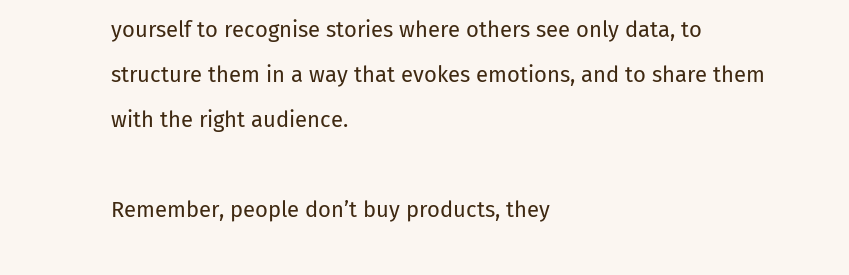yourself to recognise stories where others see only data, to structure them in a way that evokes emotions, and to share them with the right audience.

Remember, people don’t buy products, they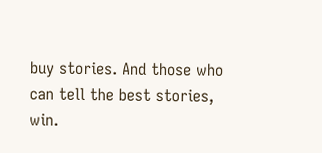buy stories. And those who can tell the best stories, win.